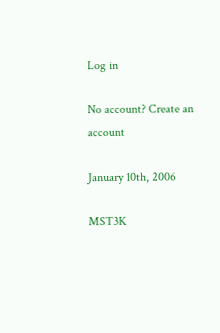Log in

No account? Create an account

January 10th, 2006

MST3K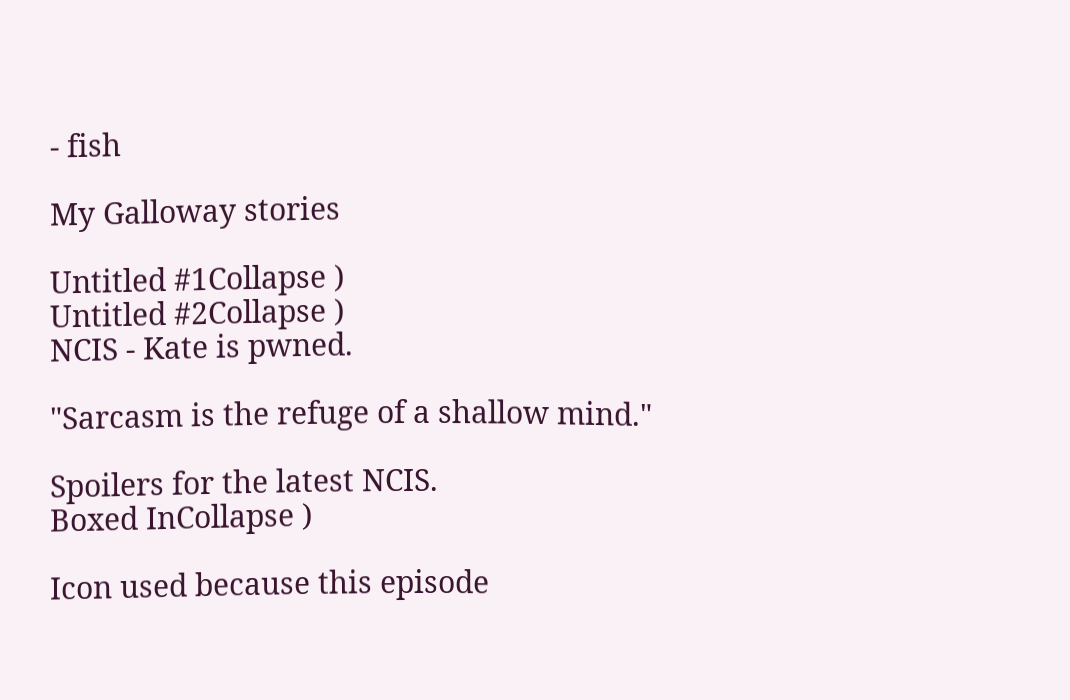- fish

My Galloway stories

Untitled #1Collapse )
Untitled #2Collapse )
NCIS - Kate is pwned.

"Sarcasm is the refuge of a shallow mind."

Spoilers for the latest NCIS.
Boxed InCollapse )

Icon used because this episode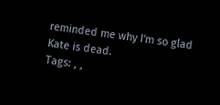reminded me why I'm so glad Kate is dead.
Tags: , ,